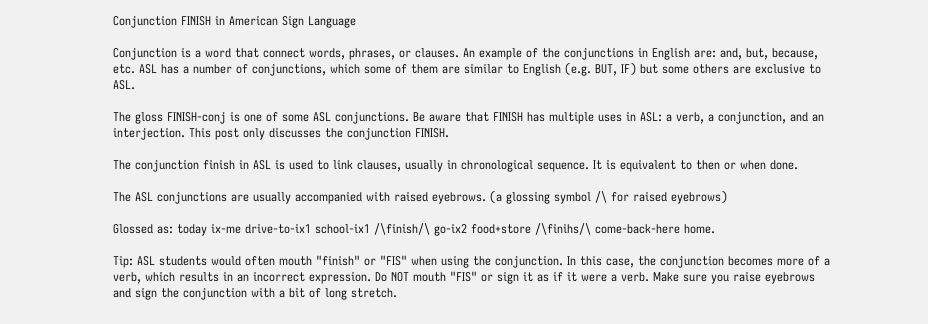Conjunction FINISH in American Sign Language

Conjunction is a word that connect words, phrases, or clauses. An example of the conjunctions in English are: and, but, because, etc. ASL has a number of conjunctions, which some of them are similar to English (e.g. BUT, IF) but some others are exclusive to ASL.

The gloss FINISH-conj is one of some ASL conjunctions. Be aware that FINISH has multiple uses in ASL: a verb, a conjunction, and an interjection. This post only discusses the conjunction FINISH.

The conjunction finish in ASL is used to link clauses, usually in chronological sequence. It is equivalent to then or when done.

The ASL conjunctions are usually accompanied with raised eyebrows. (a glossing symbol /\ for raised eyebrows)

Glossed as: today ix-me drive-to-ix1 school-ix1 /\finish/\ go-ix2 food+store /\finihs/\ come-back-here home.

Tip: ASL students would often mouth "finish" or "FIS" when using the conjunction. In this case, the conjunction becomes more of a verb, which results in an incorrect expression. Do NOT mouth "FIS" or sign it as if it were a verb. Make sure you raise eyebrows and sign the conjunction with a bit of long stretch.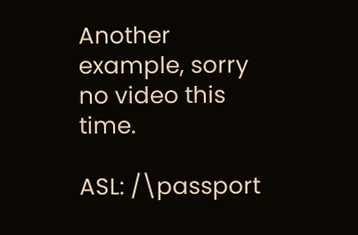Another example, sorry no video this time.

ASL: /\passport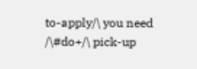to-apply/\ you need /\#do+/\ pick-up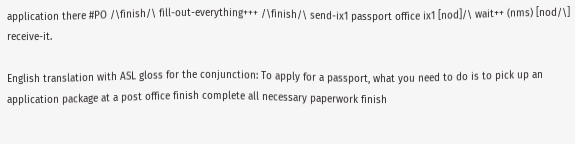application there #PO /\finish/\ fill-out-everything+++ /\finish/\ send-ix1 passport office ix1 [nod]/\ wait++ (nms) [nod/\] receive-it.

English translation with ASL gloss for the conjunction: To apply for a passport, what you need to do is to pick up an application package at a post office finish complete all necessary paperwork finish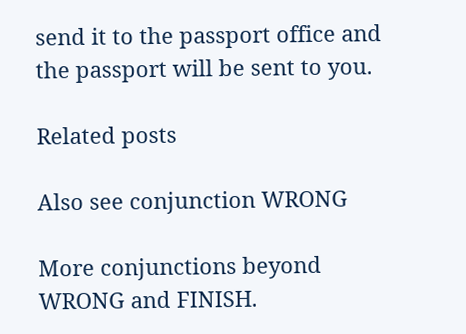send it to the passport office and the passport will be sent to you.

Related posts

Also see conjunction WRONG

More conjunctions beyond WRONG and FINISH.